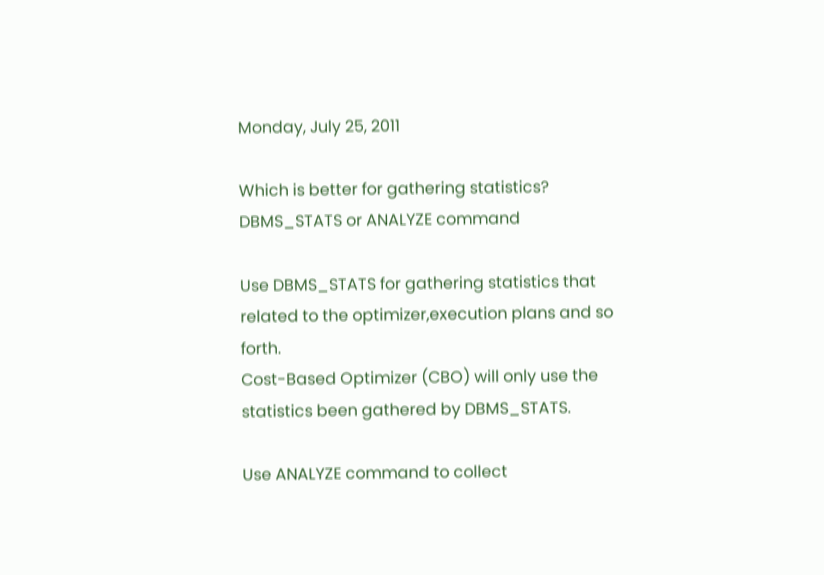Monday, July 25, 2011

Which is better for gathering statistics? DBMS_STATS or ANALYZE command

Use DBMS_STATS for gathering statistics that related to the optimizer,execution plans and so forth.
Cost-Based Optimizer (CBO) will only use the statistics been gathered by DBMS_STATS.

Use ANALYZE command to collect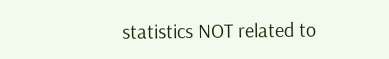statistics NOT related to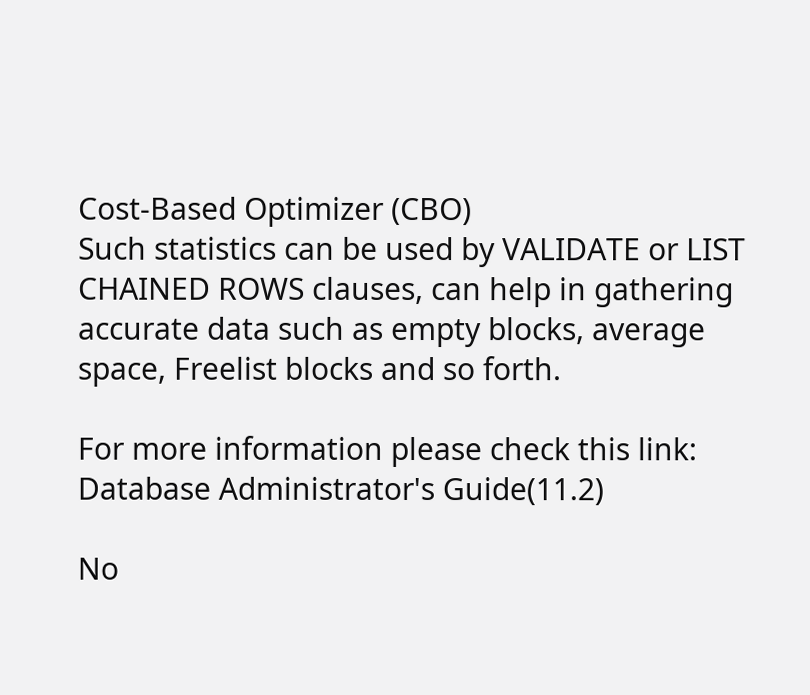Cost-Based Optimizer (CBO)
Such statistics can be used by VALIDATE or LIST CHAINED ROWS clauses, can help in gathering accurate data such as empty blocks, average space, Freelist blocks and so forth.

For more information please check this link:
Database Administrator's Guide(11.2)

No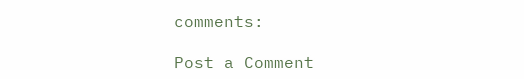comments:

Post a Comment